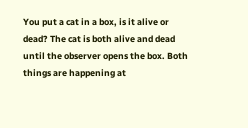You put a cat in a box, is it alive or dead? The cat is both alive and dead until the observer opens the box. Both things are happening at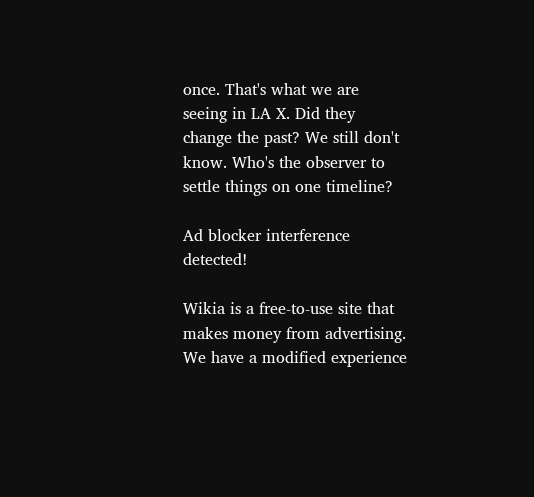once. That's what we are seeing in LA X. Did they change the past? We still don't know. Who's the observer to settle things on one timeline?

Ad blocker interference detected!

Wikia is a free-to-use site that makes money from advertising. We have a modified experience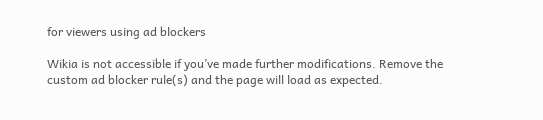for viewers using ad blockers

Wikia is not accessible if you’ve made further modifications. Remove the custom ad blocker rule(s) and the page will load as expected.